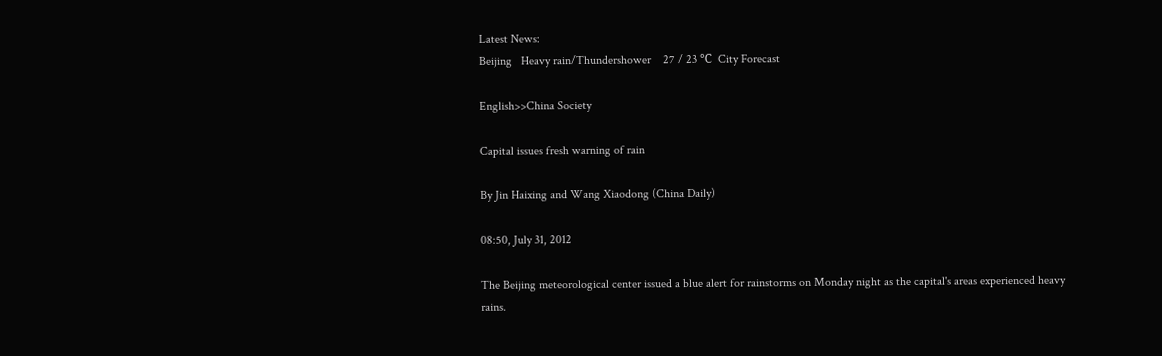Latest News:
Beijing   Heavy rain/Thundershower    27 / 23 ℃  City Forecast

English>>China Society

Capital issues fresh warning of rain

By Jin Haixing and Wang Xiaodong (China Daily)

08:50, July 31, 2012

The Beijing meteorological center issued a blue alert for rainstorms on Monday night as the capital's areas experienced heavy rains.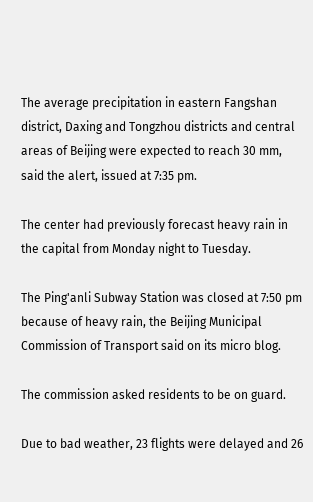The average precipitation in eastern Fangshan district, Daxing and Tongzhou districts and central areas of Beijing were expected to reach 30 mm, said the alert, issued at 7:35 pm.

The center had previously forecast heavy rain in the capital from Monday night to Tuesday.

The Ping'anli Subway Station was closed at 7:50 pm because of heavy rain, the Beijing Municipal Commission of Transport said on its micro blog.

The commission asked residents to be on guard.

Due to bad weather, 23 flights were delayed and 26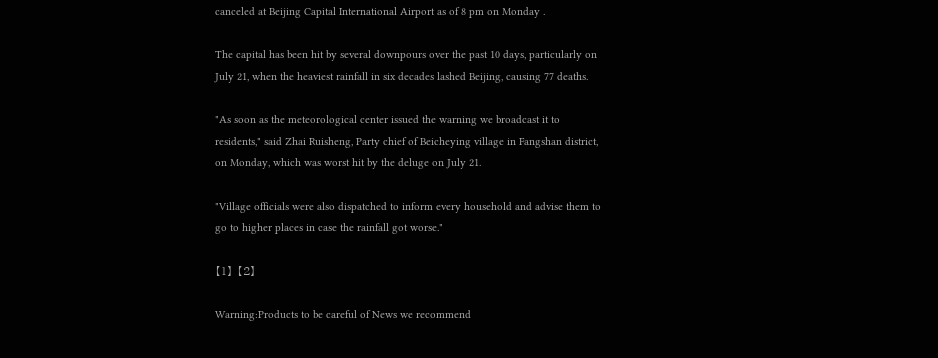canceled at Beijing Capital International Airport as of 8 pm on Monday .

The capital has been hit by several downpours over the past 10 days, particularly on July 21, when the heaviest rainfall in six decades lashed Beijing, causing 77 deaths.

"As soon as the meteorological center issued the warning we broadcast it to residents," said Zhai Ruisheng, Party chief of Beicheying village in Fangshan district, on Monday, which was worst hit by the deluge on July 21.

"Village officials were also dispatched to inform every household and advise them to go to higher places in case the rainfall got worse."

【1】 【2】

Warning:Products to be careful of News we recommend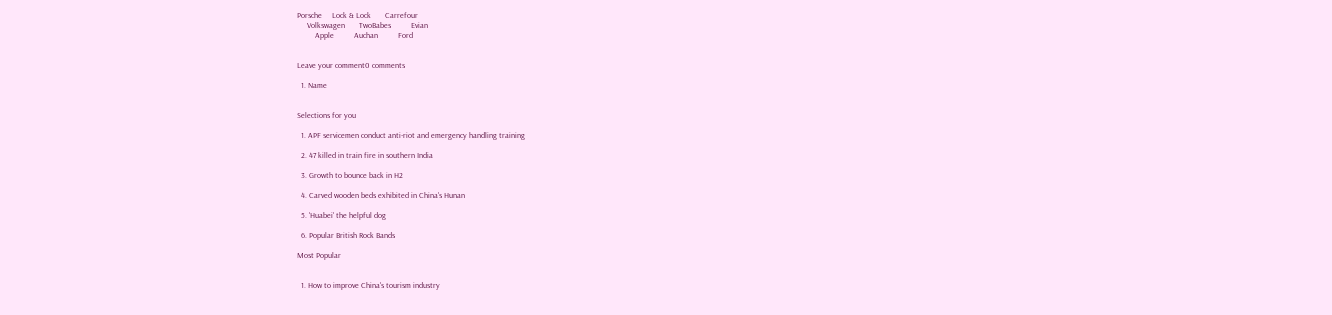Porsche     Lock & Lock       Carrefour
     Volkswagen       TwoBabes          Evian
         Apple          Auchan          Ford


Leave your comment0 comments

  1. Name


Selections for you

  1. APF servicemen conduct anti-riot and emergency handling training

  2. 47 killed in train fire in southern India

  3. Growth to bounce back in H2

  4. Carved wooden beds exhibited in China's Hunan

  5. 'Huabei' the helpful dog

  6. Popular British Rock Bands

Most Popular


  1. How to improve China's tourism industry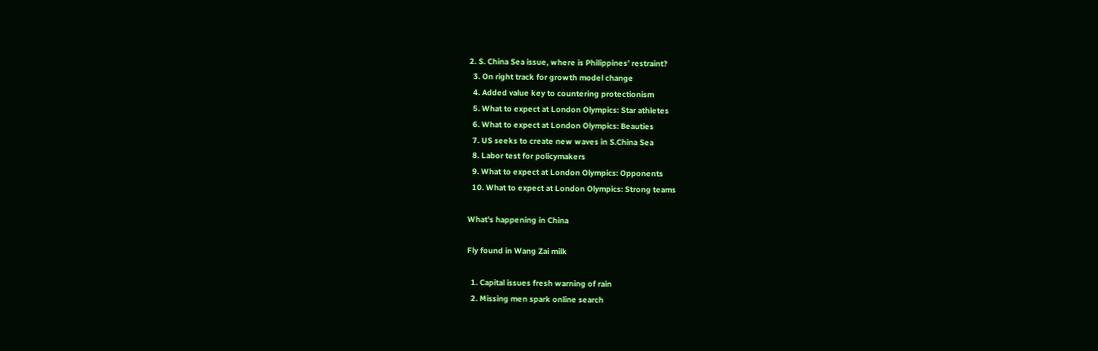2. S. China Sea issue, where is Philippines’ restraint?
  3. On right track for growth model change
  4. Added value key to countering protectionism
  5. What to expect at London Olympics: Star athletes
  6. What to expect at London Olympics: Beauties
  7. US seeks to create new waves in S.China Sea
  8. Labor test for policymakers
  9. What to expect at London Olympics: Opponents
  10. What to expect at London Olympics: Strong teams

What's happening in China

Fly found in Wang Zai milk

  1. Capital issues fresh warning of rain
  2. Missing men spark online search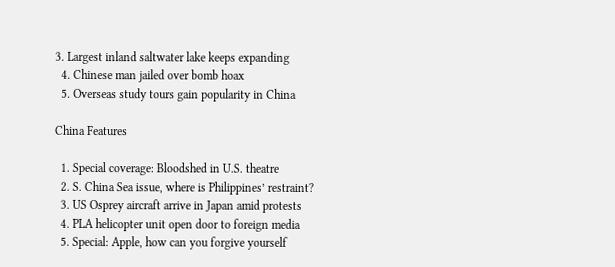3. Largest inland saltwater lake keeps expanding
  4. Chinese man jailed over bomb hoax
  5. Overseas study tours gain popularity in China

China Features

  1. Special coverage: Bloodshed in U.S. theatre
  2. S. China Sea issue, where is Philippines’ restraint?
  3. US Osprey aircraft arrive in Japan amid protests
  4. PLA helicopter unit open door to foreign media
  5. Special: Apple, how can you forgive yourself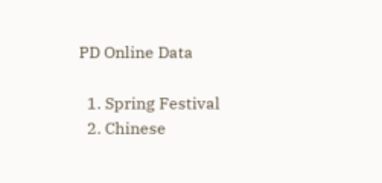PD Online Data

  1. Spring Festival
  2. Chinese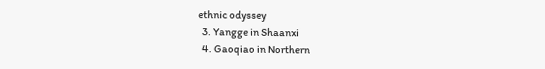ethnic odyssey
  3. Yangge in Shaanxi
  4. Gaoqiao in Northern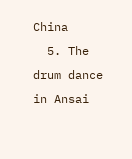China
  5. The drum dance in Ansai